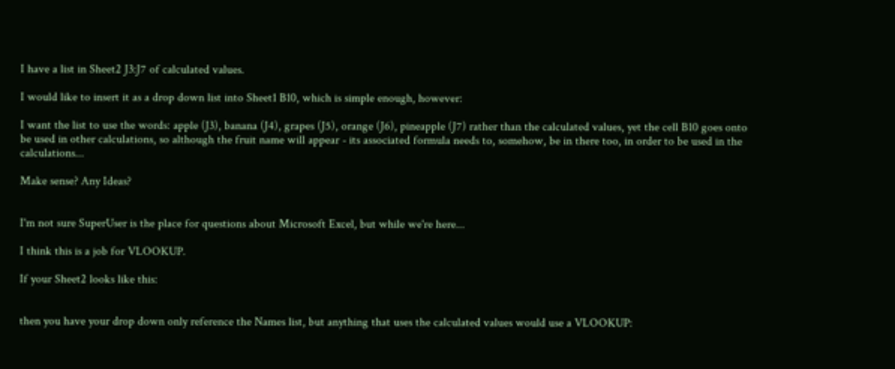I have a list in Sheet2 J3:J7 of calculated values.

I would like to insert it as a drop down list into Sheet1 B10, which is simple enough, however:

I want the list to use the words: apple (J3), banana (J4), grapes (J5), orange (J6), pineapple (J7) rather than the calculated values, yet the cell B10 goes onto be used in other calculations, so although the fruit name will appear - its associated formula needs to, somehow, be in there too, in order to be used in the calculations...

Make sense? Any Ideas?


I'm not sure SuperUser is the place for questions about Microsoft Excel, but while we're here...

I think this is a job for VLOOKUP.

If your Sheet2 looks like this:


then you have your drop down only reference the Names list, but anything that uses the calculated values would use a VLOOKUP: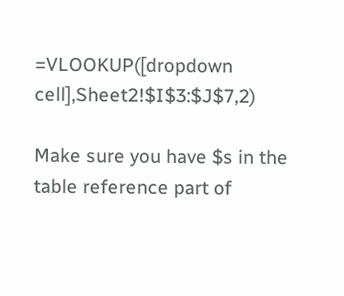=VLOOKUP([dropdown cell],Sheet2!$I$3:$J$7,2)

Make sure you have $s in the table reference part of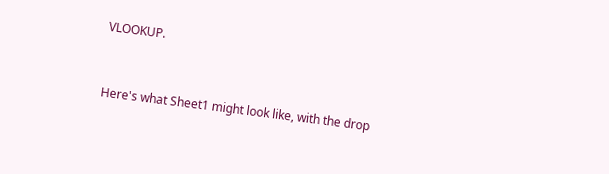VLOOKUP.


Here's what Sheet1 might look like, with the drop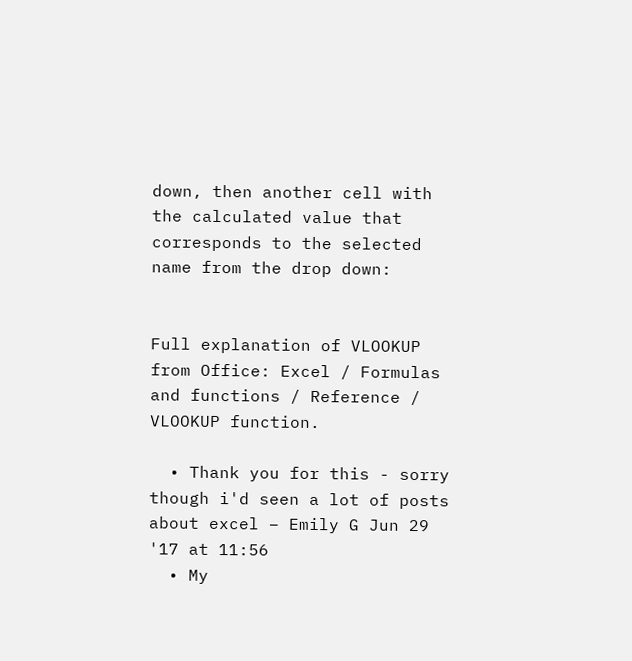down, then another cell with the calculated value that corresponds to the selected name from the drop down:


Full explanation of VLOOKUP from Office: Excel / Formulas and functions / Reference / VLOOKUP function.

  • Thank you for this - sorry though i'd seen a lot of posts about excel – Emily G Jun 29 '17 at 11:56
  • My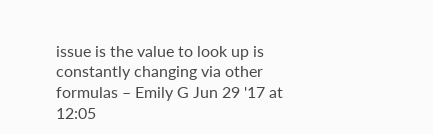issue is the value to look up is constantly changing via other formulas – Emily G Jun 29 '17 at 12:05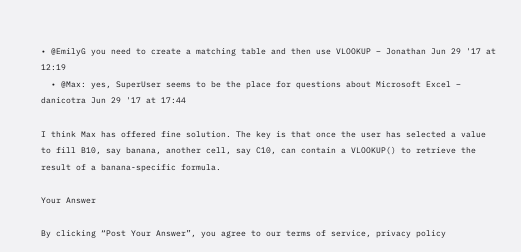• @EmilyG you need to create a matching table and then use VLOOKUP – Jonathan Jun 29 '17 at 12:19
  • @Max: yes, SuperUser seems to be the place for questions about Microsoft Excel – danicotra Jun 29 '17 at 17:44

I think Max has offered fine solution. The key is that once the user has selected a value to fill B10, say banana, another cell, say C10, can contain a VLOOKUP() to retrieve the result of a banana-specific formula.

Your Answer

By clicking “Post Your Answer”, you agree to our terms of service, privacy policy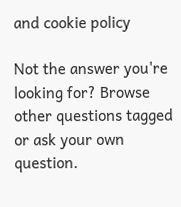and cookie policy

Not the answer you're looking for? Browse other questions tagged or ask your own question.